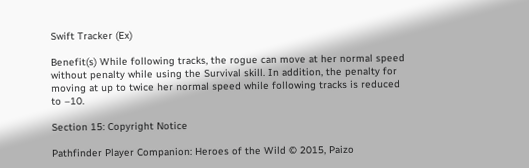Swift Tracker (Ex)

Benefit(s) While following tracks, the rogue can move at her normal speed without penalty while using the Survival skill. In addition, the penalty for moving at up to twice her normal speed while following tracks is reduced to –10.

Section 15: Copyright Notice

Pathfinder Player Companion: Heroes of the Wild © 2015, Paizo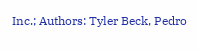Inc.; Authors: Tyler Beck, Pedro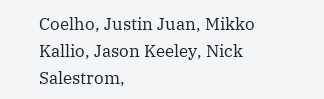Coelho, Justin Juan, Mikko Kallio, Jason Keeley, Nick Salestrom,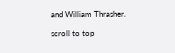and William Thrasher.

scroll to top